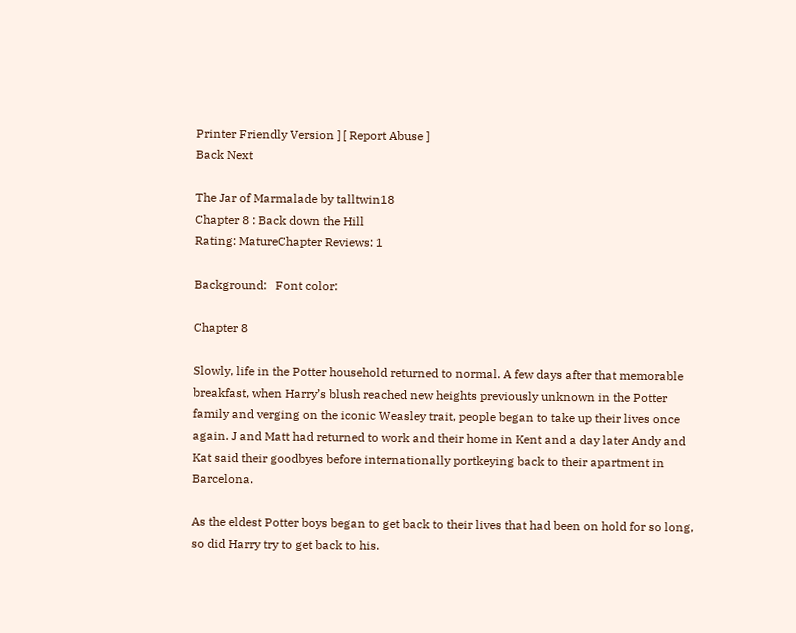Printer Friendly Version ] [ Report Abuse ]
Back Next

The Jar of Marmalade by talltwin18
Chapter 8 : Back down the Hill
Rating: MatureChapter Reviews: 1

Background:   Font color:

Chapter 8

Slowly, life in the Potter household returned to normal. A few days after that memorable breakfast, when Harry’s blush reached new heights previously unknown in the Potter family and verging on the iconic Weasley trait, people began to take up their lives once again. J and Matt had returned to work and their home in Kent and a day later Andy and Kat said their goodbyes before internationally portkeying back to their apartment in Barcelona.

As the eldest Potter boys began to get back to their lives that had been on hold for so long, so did Harry try to get back to his.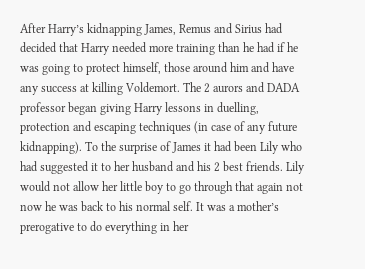After Harry’s kidnapping James, Remus and Sirius had decided that Harry needed more training than he had if he was going to protect himself, those around him and have any success at killing Voldemort. The 2 aurors and DADA professor began giving Harry lessons in duelling, protection and escaping techniques (in case of any future kidnapping). To the surprise of James it had been Lily who had suggested it to her husband and his 2 best friends. Lily would not allow her little boy to go through that again not now he was back to his normal self. It was a mother’s prerogative to do everything in her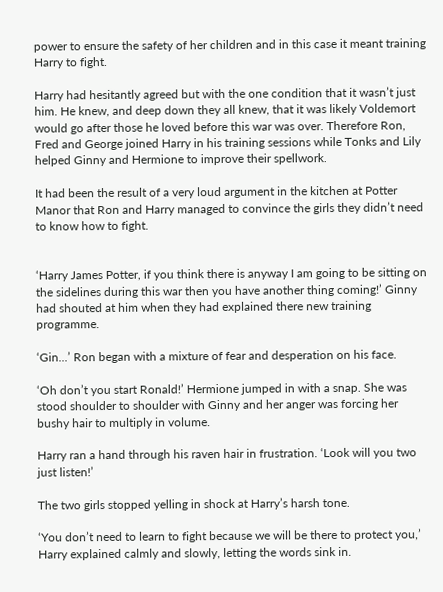power to ensure the safety of her children and in this case it meant training Harry to fight.

Harry had hesitantly agreed but with the one condition that it wasn’t just him. He knew, and deep down they all knew, that it was likely Voldemort would go after those he loved before this war was over. Therefore Ron, Fred and George joined Harry in his training sessions while Tonks and Lily helped Ginny and Hermione to improve their spellwork.

It had been the result of a very loud argument in the kitchen at Potter Manor that Ron and Harry managed to convince the girls they didn’t need to know how to fight.


‘Harry James Potter, if you think there is anyway I am going to be sitting on the sidelines during this war then you have another thing coming!’ Ginny had shouted at him when they had explained there new training programme.

‘Gin...’ Ron began with a mixture of fear and desperation on his face.

‘Oh don’t you start Ronald!’ Hermione jumped in with a snap. She was stood shoulder to shoulder with Ginny and her anger was forcing her bushy hair to multiply in volume.

Harry ran a hand through his raven hair in frustration. ‘Look will you two just listen!’

The two girls stopped yelling in shock at Harry’s harsh tone.

‘You don’t need to learn to fight because we will be there to protect you,’ Harry explained calmly and slowly, letting the words sink in.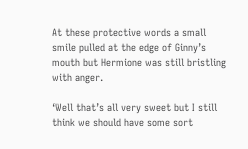At these protective words a small smile pulled at the edge of Ginny’s mouth but Hermione was still bristling with anger.

‘Well that’s all very sweet but I still think we should have some sort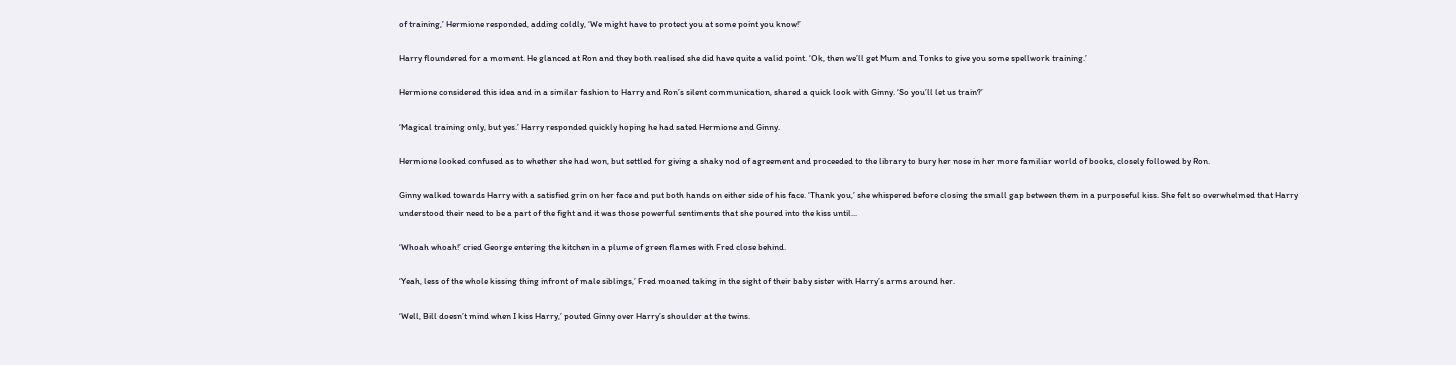of training,’ Hermione responded, adding coldly, ‘We might have to protect you at some point you know!’

Harry floundered for a moment. He glanced at Ron and they both realised she did have quite a valid point. ‘Ok, then we’ll get Mum and Tonks to give you some spellwork training.’

Hermione considered this idea and in a similar fashion to Harry and Ron’s silent communication, shared a quick look with Ginny. ‘So you’ll let us train?’

‘Magical training only, but yes.’ Harry responded quickly hoping he had sated Hermione and Ginny.

Hermione looked confused as to whether she had won, but settled for giving a shaky nod of agreement and proceeded to the library to bury her nose in her more familiar world of books, closely followed by Ron.

Ginny walked towards Harry with a satisfied grin on her face and put both hands on either side of his face. ‘Thank you,’ she whispered before closing the small gap between them in a purposeful kiss. She felt so overwhelmed that Harry understood their need to be a part of the fight and it was those powerful sentiments that she poured into the kiss until...

‘Whoah whoah!’ cried George entering the kitchen in a plume of green flames with Fred close behind.

‘Yeah, less of the whole kissing thing infront of male siblings,’ Fred moaned taking in the sight of their baby sister with Harry’s arms around her.

‘Well, Bill doesn’t mind when I kiss Harry,’ pouted Ginny over Harry’s shoulder at the twins.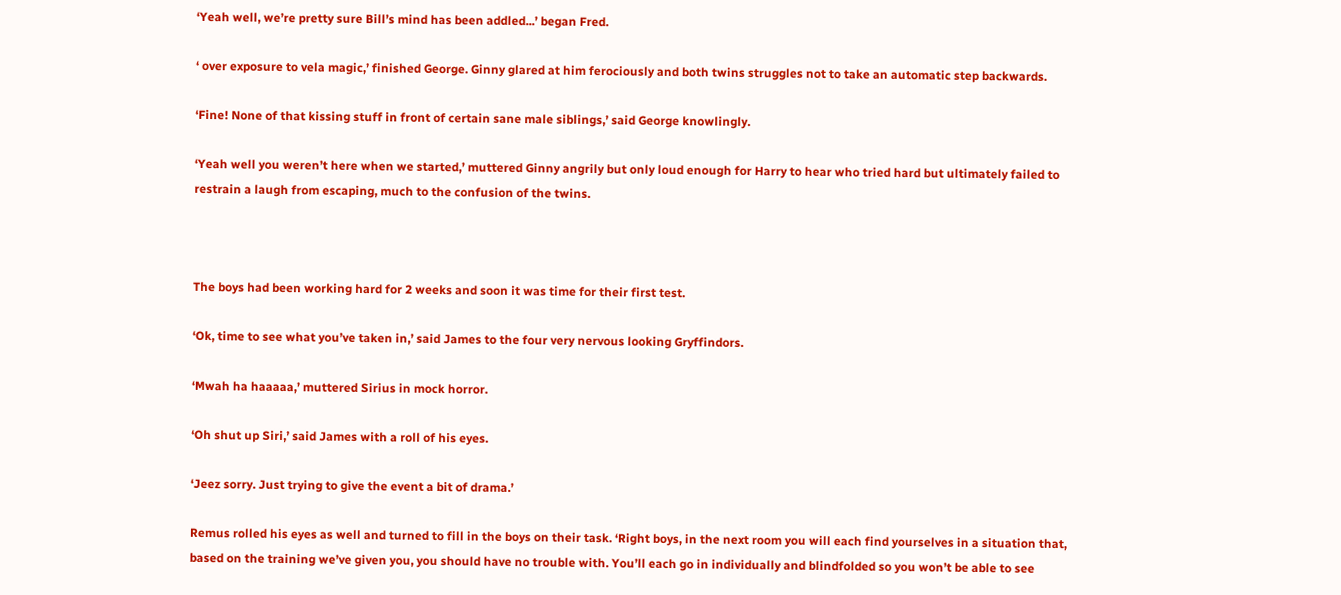‘Yeah well, we’re pretty sure Bill’s mind has been addled...’ began Fred.

‘ over exposure to vela magic,’ finished George. Ginny glared at him ferociously and both twins struggles not to take an automatic step backwards.

‘Fine! None of that kissing stuff in front of certain sane male siblings,’ said George knowlingly.

‘Yeah well you weren’t here when we started,’ muttered Ginny angrily but only loud enough for Harry to hear who tried hard but ultimately failed to restrain a laugh from escaping, much to the confusion of the twins.



The boys had been working hard for 2 weeks and soon it was time for their first test.

‘Ok, time to see what you’ve taken in,’ said James to the four very nervous looking Gryffindors.

‘Mwah ha haaaaa,’ muttered Sirius in mock horror.

‘Oh shut up Siri,’ said James with a roll of his eyes.

‘Jeez sorry. Just trying to give the event a bit of drama.’

Remus rolled his eyes as well and turned to fill in the boys on their task. ‘Right boys, in the next room you will each find yourselves in a situation that, based on the training we’ve given you, you should have no trouble with. You’ll each go in individually and blindfolded so you won’t be able to see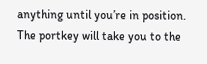anything until you’re in position. The portkey will take you to the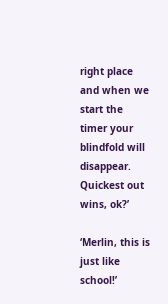right place and when we start the timer your blindfold will disappear. Quickest out wins, ok?’

‘Merlin, this is just like school!’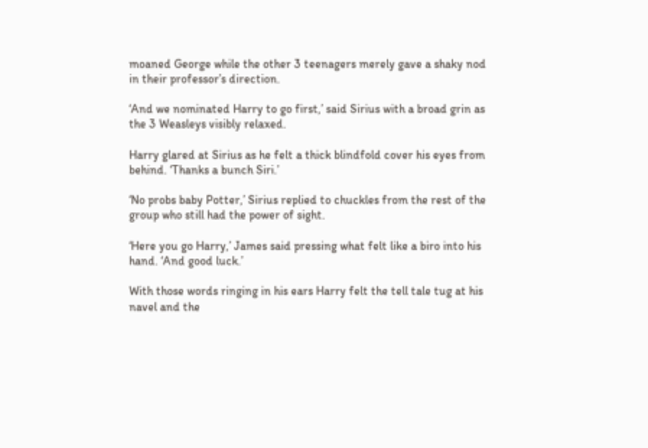moaned George while the other 3 teenagers merely gave a shaky nod in their professor’s direction.

‘And we nominated Harry to go first,’ said Sirius with a broad grin as the 3 Weasleys visibly relaxed.

Harry glared at Sirius as he felt a thick blindfold cover his eyes from behind. ‘Thanks a bunch Siri.’

‘No probs baby Potter,’ Sirius replied to chuckles from the rest of the group who still had the power of sight.

‘Here you go Harry,’ James said pressing what felt like a biro into his hand. ‘And good luck.’

With those words ringing in his ears Harry felt the tell tale tug at his navel and the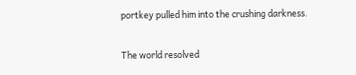portkey pulled him into the crushing darkness.

The world resolved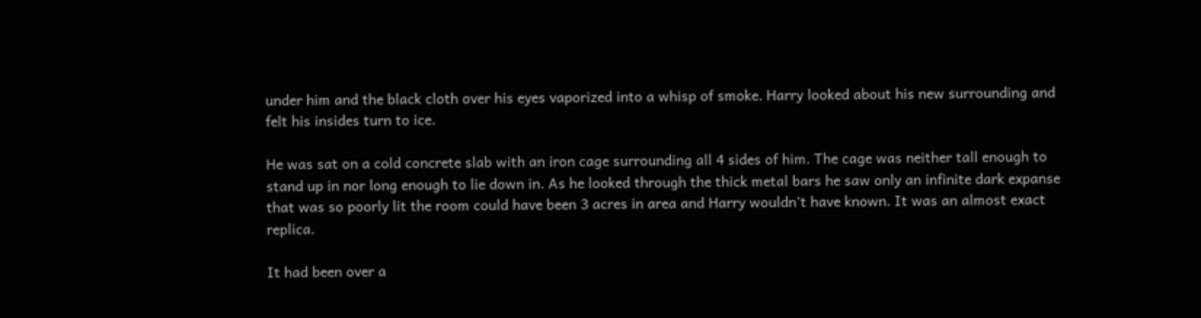under him and the black cloth over his eyes vaporized into a whisp of smoke. Harry looked about his new surrounding and felt his insides turn to ice.

He was sat on a cold concrete slab with an iron cage surrounding all 4 sides of him. The cage was neither tall enough to stand up in nor long enough to lie down in. As he looked through the thick metal bars he saw only an infinite dark expanse that was so poorly lit the room could have been 3 acres in area and Harry wouldn’t have known. It was an almost exact replica.

It had been over a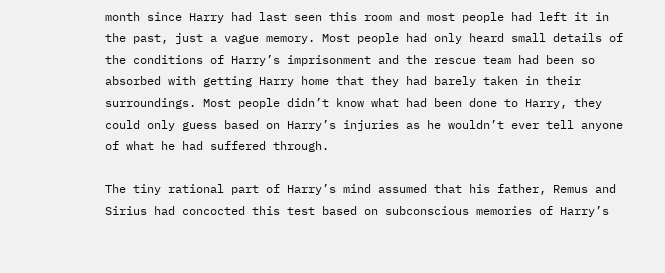month since Harry had last seen this room and most people had left it in the past, just a vague memory. Most people had only heard small details of the conditions of Harry’s imprisonment and the rescue team had been so absorbed with getting Harry home that they had barely taken in their surroundings. Most people didn’t know what had been done to Harry, they could only guess based on Harry’s injuries as he wouldn’t ever tell anyone of what he had suffered through.

The tiny rational part of Harry’s mind assumed that his father, Remus and Sirius had concocted this test based on subconscious memories of Harry’s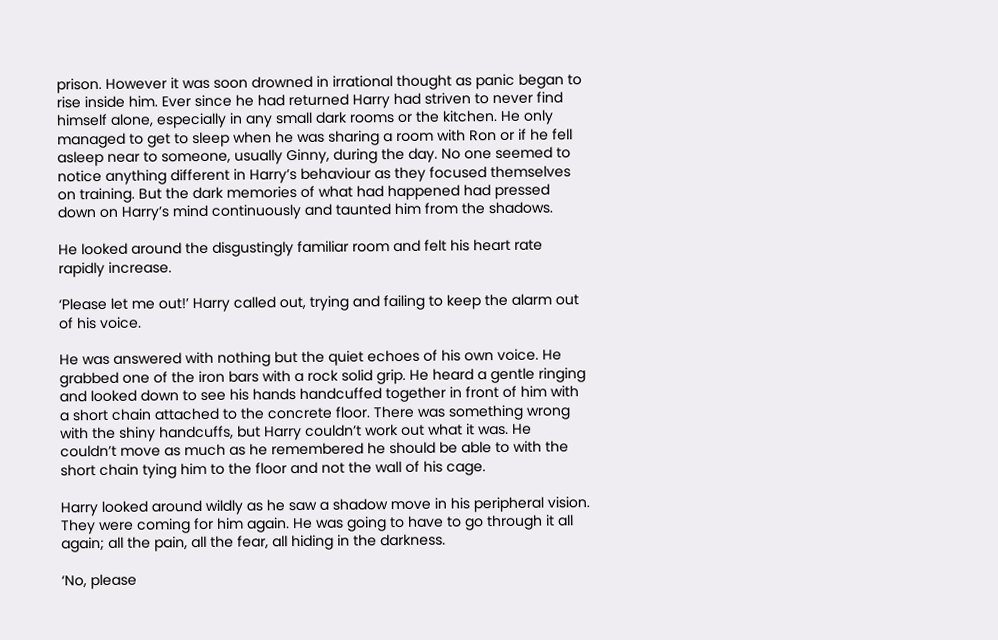prison. However it was soon drowned in irrational thought as panic began to rise inside him. Ever since he had returned Harry had striven to never find himself alone, especially in any small dark rooms or the kitchen. He only managed to get to sleep when he was sharing a room with Ron or if he fell asleep near to someone, usually Ginny, during the day. No one seemed to notice anything different in Harry’s behaviour as they focused themselves on training. But the dark memories of what had happened had pressed down on Harry’s mind continuously and taunted him from the shadows.

He looked around the disgustingly familiar room and felt his heart rate rapidly increase.

‘Please let me out!’ Harry called out, trying and failing to keep the alarm out of his voice.

He was answered with nothing but the quiet echoes of his own voice. He grabbed one of the iron bars with a rock solid grip. He heard a gentle ringing and looked down to see his hands handcuffed together in front of him with a short chain attached to the concrete floor. There was something wrong with the shiny handcuffs, but Harry couldn’t work out what it was. He couldn’t move as much as he remembered he should be able to with the short chain tying him to the floor and not the wall of his cage.

Harry looked around wildly as he saw a shadow move in his peripheral vision. They were coming for him again. He was going to have to go through it all again; all the pain, all the fear, all hiding in the darkness.

‘No, please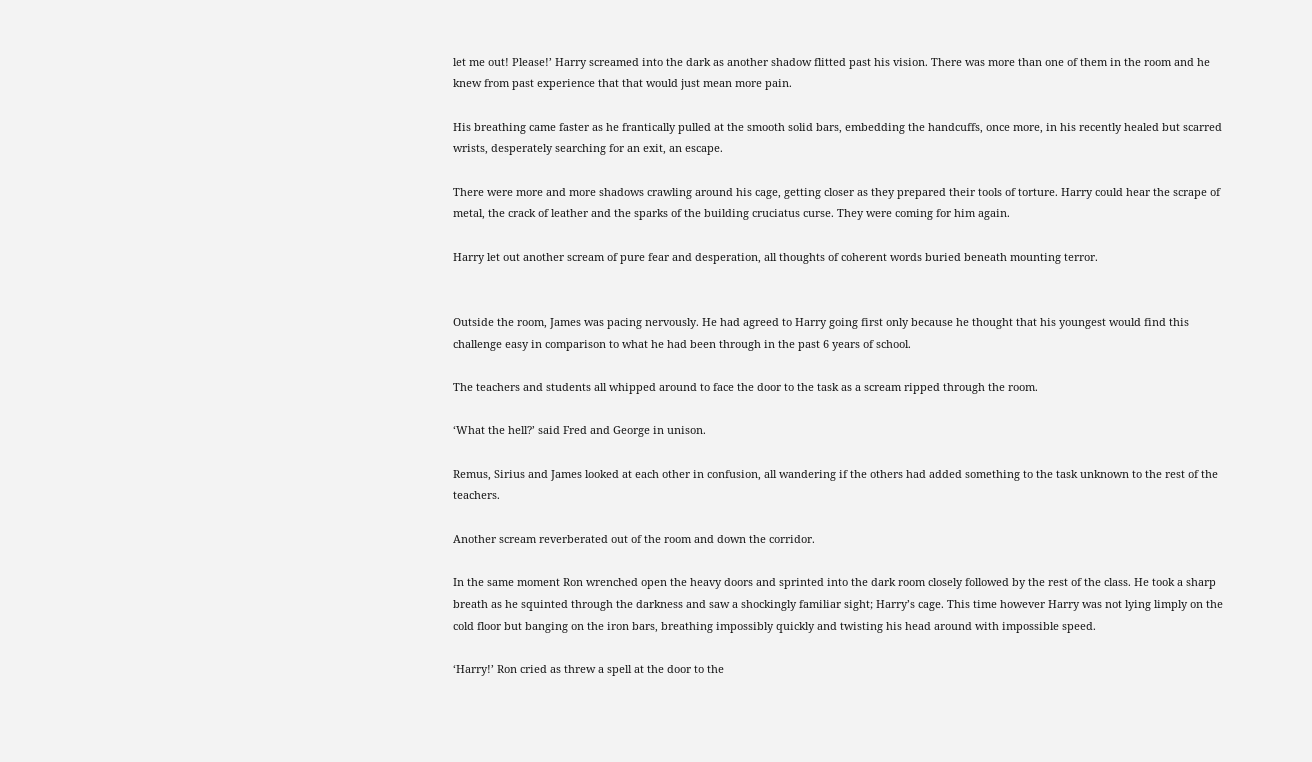let me out! Please!’ Harry screamed into the dark as another shadow flitted past his vision. There was more than one of them in the room and he knew from past experience that that would just mean more pain.

His breathing came faster as he frantically pulled at the smooth solid bars, embedding the handcuffs, once more, in his recently healed but scarred wrists, desperately searching for an exit, an escape.

There were more and more shadows crawling around his cage, getting closer as they prepared their tools of torture. Harry could hear the scrape of metal, the crack of leather and the sparks of the building cruciatus curse. They were coming for him again.

Harry let out another scream of pure fear and desperation, all thoughts of coherent words buried beneath mounting terror.


Outside the room, James was pacing nervously. He had agreed to Harry going first only because he thought that his youngest would find this challenge easy in comparison to what he had been through in the past 6 years of school.

The teachers and students all whipped around to face the door to the task as a scream ripped through the room.

‘What the hell?’ said Fred and George in unison.

Remus, Sirius and James looked at each other in confusion, all wandering if the others had added something to the task unknown to the rest of the teachers.

Another scream reverberated out of the room and down the corridor.

In the same moment Ron wrenched open the heavy doors and sprinted into the dark room closely followed by the rest of the class. He took a sharp breath as he squinted through the darkness and saw a shockingly familiar sight; Harry’s cage. This time however Harry was not lying limply on the cold floor but banging on the iron bars, breathing impossibly quickly and twisting his head around with impossible speed.

‘Harry!’ Ron cried as threw a spell at the door to the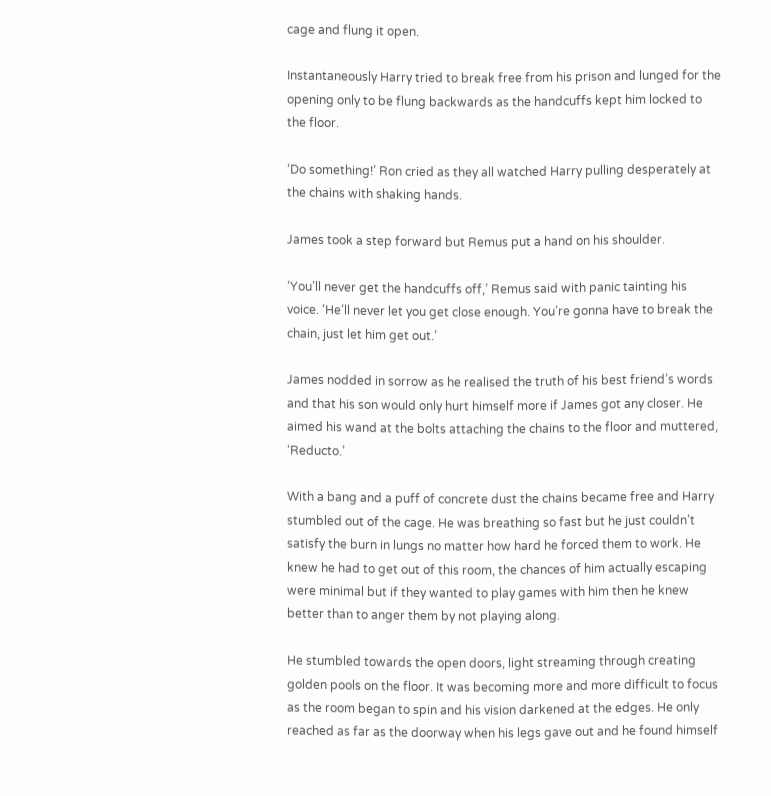cage and flung it open.

Instantaneously Harry tried to break free from his prison and lunged for the opening only to be flung backwards as the handcuffs kept him locked to the floor.

‘Do something!’ Ron cried as they all watched Harry pulling desperately at the chains with shaking hands.

James took a step forward but Remus put a hand on his shoulder.

‘You’ll never get the handcuffs off,’ Remus said with panic tainting his voice. ‘He’ll never let you get close enough. You’re gonna have to break the chain, just let him get out.’

James nodded in sorrow as he realised the truth of his best friend’s words and that his son would only hurt himself more if James got any closer. He aimed his wand at the bolts attaching the chains to the floor and muttered, ‘Reducto.’

With a bang and a puff of concrete dust the chains became free and Harry stumbled out of the cage. He was breathing so fast but he just couldn’t satisfy the burn in lungs no matter how hard he forced them to work. He knew he had to get out of this room, the chances of him actually escaping were minimal but if they wanted to play games with him then he knew better than to anger them by not playing along.

He stumbled towards the open doors, light streaming through creating golden pools on the floor. It was becoming more and more difficult to focus as the room began to spin and his vision darkened at the edges. He only reached as far as the doorway when his legs gave out and he found himself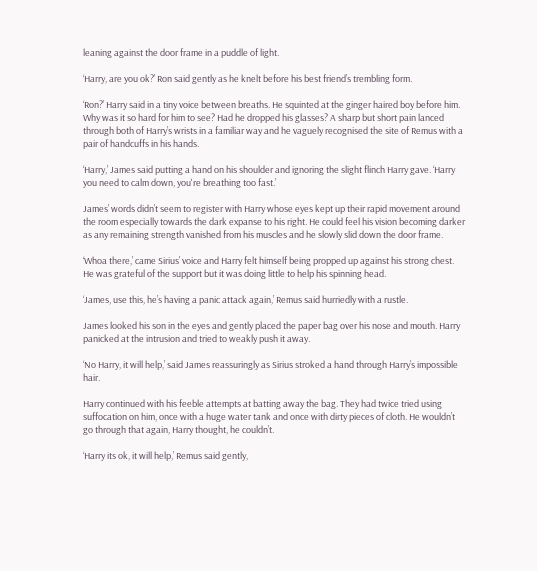leaning against the door frame in a puddle of light.

‘Harry, are you ok?’ Ron said gently as he knelt before his best friend’s trembling form.

‘Ron?’ Harry said in a tiny voice between breaths. He squinted at the ginger haired boy before him. Why was it so hard for him to see? Had he dropped his glasses? A sharp but short pain lanced through both of Harry’s wrists in a familiar way and he vaguely recognised the site of Remus with a pair of handcuffs in his hands.

‘Harry,’ James said putting a hand on his shoulder and ignoring the slight flinch Harry gave. ‘Harry you need to calm down, you're breathing too fast.’

James’ words didn’t seem to register with Harry whose eyes kept up their rapid movement around the room especially towards the dark expanse to his right. He could feel his vision becoming darker as any remaining strength vanished from his muscles and he slowly slid down the door frame.

‘Whoa there,’ came Sirius’ voice and Harry felt himself being propped up against his strong chest. He was grateful of the support but it was doing little to help his spinning head.

‘James, use this, he’s having a panic attack again,’ Remus said hurriedly with a rustle.

James looked his son in the eyes and gently placed the paper bag over his nose and mouth. Harry panicked at the intrusion and tried to weakly push it away.

‘No Harry, it will help,’ said James reassuringly as Sirius stroked a hand through Harry’s impossible hair.

Harry continued with his feeble attempts at batting away the bag. They had twice tried using suffocation on him, once with a huge water tank and once with dirty pieces of cloth. He wouldn’t go through that again, Harry thought, he couldn’t.

‘Harry its ok, it will help,’ Remus said gently,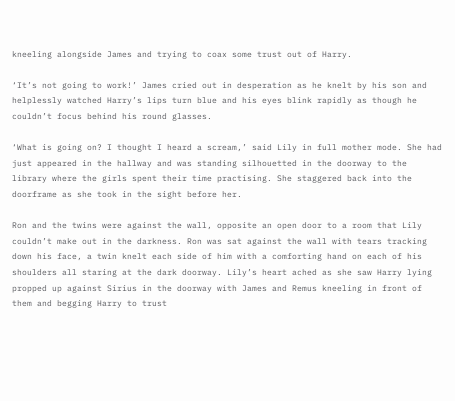kneeling alongside James and trying to coax some trust out of Harry.

‘It’s not going to work!’ James cried out in desperation as he knelt by his son and helplessly watched Harry’s lips turn blue and his eyes blink rapidly as though he couldn’t focus behind his round glasses.

‘What is going on? I thought I heard a scream,’ said Lily in full mother mode. She had just appeared in the hallway and was standing silhouetted in the doorway to the library where the girls spent their time practising. She staggered back into the doorframe as she took in the sight before her.

Ron and the twins were against the wall, opposite an open door to a room that Lily couldn’t make out in the darkness. Ron was sat against the wall with tears tracking down his face, a twin knelt each side of him with a comforting hand on each of his shoulders all staring at the dark doorway. Lily’s heart ached as she saw Harry lying propped up against Sirius in the doorway with James and Remus kneeling in front of them and begging Harry to trust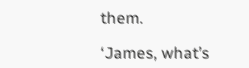them.

‘James, what’s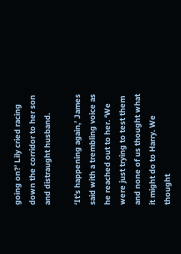going on?’ Lily cried racing down the corridor to her son and distraught husband.

‘It’s happening again,’ James said with a trembling voice as he reached out to her. ‘We were just trying to test them and none of us thought what it might do to Harry. We thought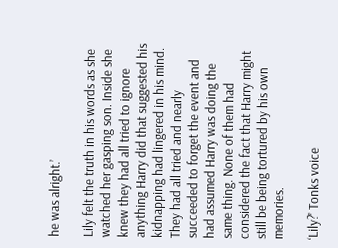he was alright.’

Lily felt the truth in his words as she watched her gasping son. Inside she knew they had all tried to ignore anything Harry did that suggested his kidnapping had lingered in his mind. They had all tried and nearly succeeded to forget the event and had assumed Harry was doing the same thing. None of them had considered the fact that Harry might still be being tortured by his own memories.

‘Lily?’ Tonks voice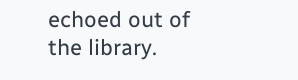echoed out of the library.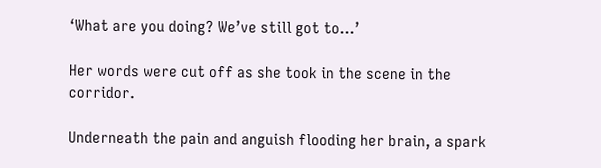‘What are you doing? We’ve still got to...’

Her words were cut off as she took in the scene in the corridor.

Underneath the pain and anguish flooding her brain, a spark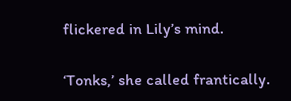flickered in Lily’s mind.

‘Tonks,’ she called frantically.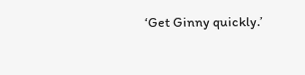‘Get Ginny quickly.’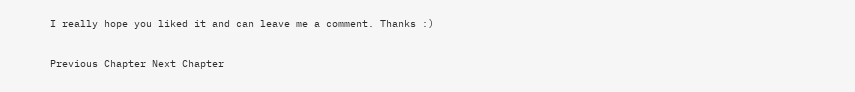I really hope you liked it and can leave me a comment. Thanks :)

Previous Chapter Next Chapter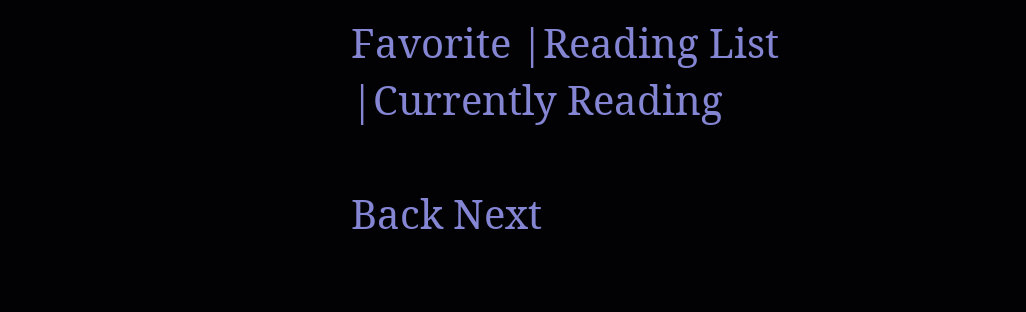Favorite |Reading List |Currently Reading

Back Next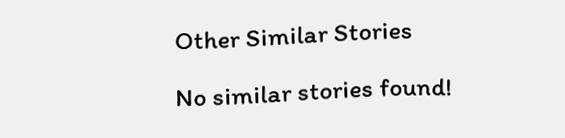Other Similar Stories

No similar stories found!